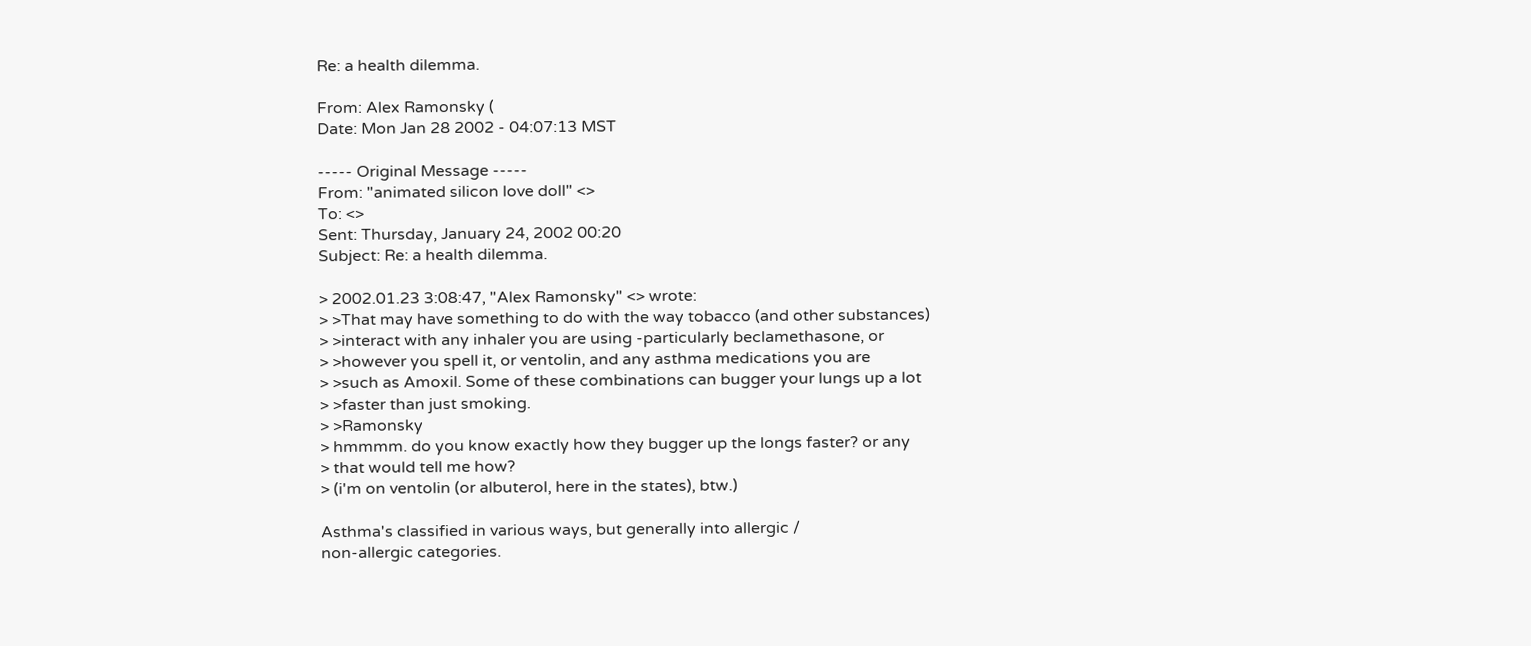Re: a health dilemma.

From: Alex Ramonsky (
Date: Mon Jan 28 2002 - 04:07:13 MST

----- Original Message -----
From: "animated silicon love doll" <>
To: <>
Sent: Thursday, January 24, 2002 00:20
Subject: Re: a health dilemma.

> 2002.01.23 3:08:47, "Alex Ramonsky" <> wrote:
> >That may have something to do with the way tobacco (and other substances)
> >interact with any inhaler you are using -particularly beclamethasone, or
> >however you spell it, or ventolin, and any asthma medications you are
> >such as Amoxil. Some of these combinations can bugger your lungs up a lot
> >faster than just smoking.
> >Ramonsky
> hmmmm. do you know exactly how they bugger up the longs faster? or any
> that would tell me how?
> (i'm on ventolin (or albuterol, here in the states), btw.)

Asthma's classified in various ways, but generally into allergic /
non-allergic categories.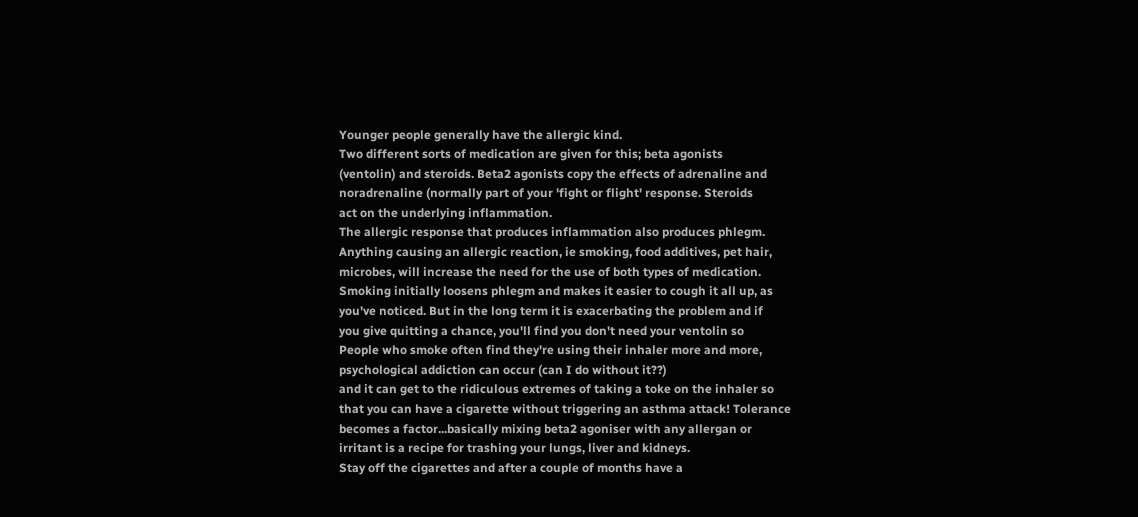Younger people generally have the allergic kind.
Two different sorts of medication are given for this; beta agonists
(ventolin) and steroids. Beta2 agonists copy the effects of adrenaline and
noradrenaline (normally part of your 'fight or flight' response. Steroids
act on the underlying inflammation.
The allergic response that produces inflammation also produces phlegm.
Anything causing an allergic reaction, ie smoking, food additives, pet hair,
microbes, will increase the need for the use of both types of medication.
Smoking initially loosens phlegm and makes it easier to cough it all up, as
you've noticed. But in the long term it is exacerbating the problem and if
you give quitting a chance, you'll find you don't need your ventolin so
People who smoke often find they're using their inhaler more and more,
psychological addiction can occur (can I do without it??)
and it can get to the ridiculous extremes of taking a toke on the inhaler so
that you can have a cigarette without triggering an asthma attack! Tolerance
becomes a factor...basically mixing beta2 agoniser with any allergan or
irritant is a recipe for trashing your lungs, liver and kidneys.
Stay off the cigarettes and after a couple of months have a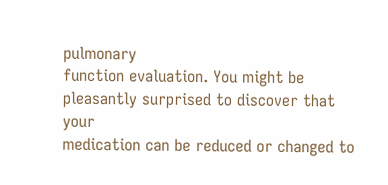pulmonary
function evaluation. You might be pleasantly surprised to discover that your
medication can be reduced or changed to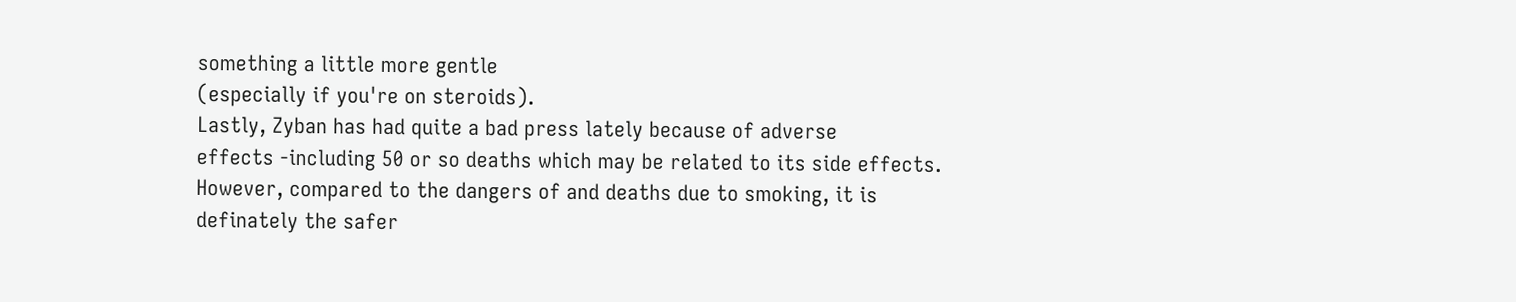something a little more gentle
(especially if you're on steroids).
Lastly, Zyban has had quite a bad press lately because of adverse
effects -including 50 or so deaths which may be related to its side effects.
However, compared to the dangers of and deaths due to smoking, it is
definately the safer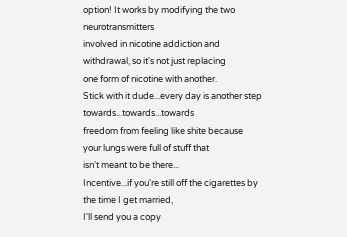option! It works by modifying the two neurotransmitters
involved in nicotine addiction and withdrawal, so it's not just replacing
one form of nicotine with another.
Stick with it dude...every day is another step towards...towards...towards
freedom from feeling like shite because your lungs were full of stuff that
isn't meant to be there...
Incentive...if you're still off the cigarettes by the time I get married,
I'll send you a copy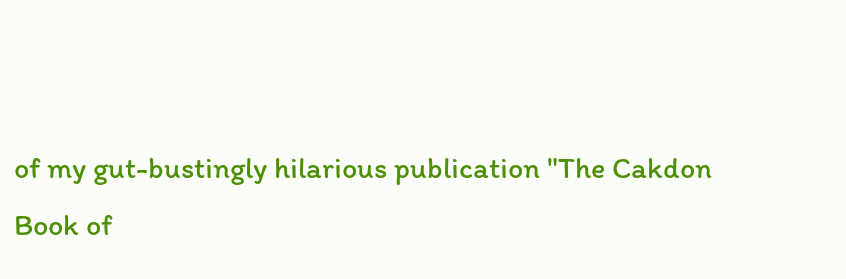of my gut-bustingly hilarious publication "The Cakdon
Book of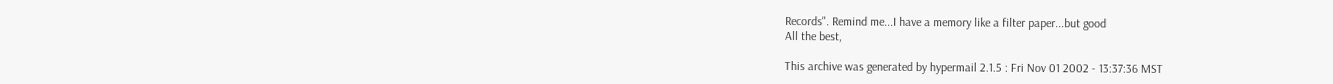Records". Remind me...I have a memory like a filter paper...but good
All the best,

This archive was generated by hypermail 2.1.5 : Fri Nov 01 2002 - 13:37:36 MST